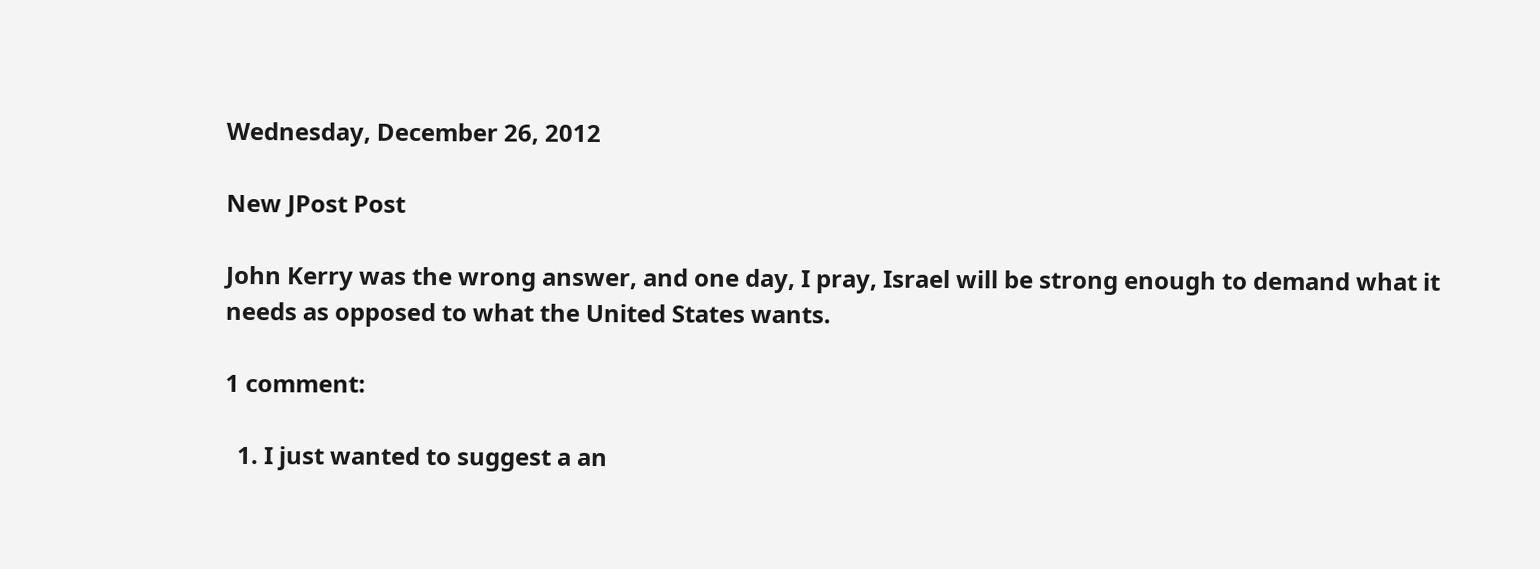Wednesday, December 26, 2012

New JPost Post

John Kerry was the wrong answer, and one day, I pray, Israel will be strong enough to demand what it needs as opposed to what the United States wants.

1 comment:

  1. I just wanted to suggest a an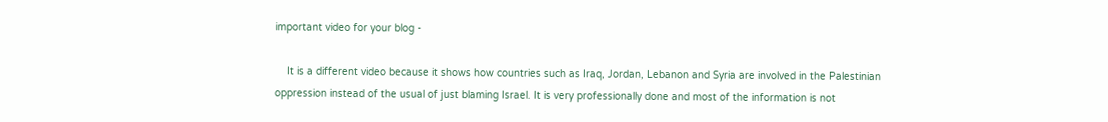important video for your blog -

    It is a different video because it shows how countries such as Iraq, Jordan, Lebanon and Syria are involved in the Palestinian oppression instead of the usual of just blaming Israel. It is very professionally done and most of the information is not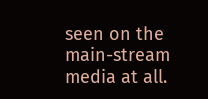seen on the main-stream media at all.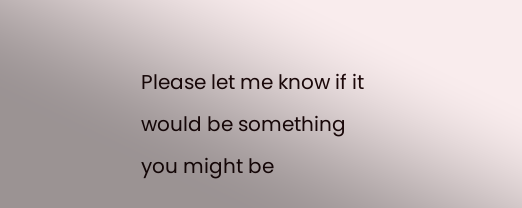Please let me know if it would be something you might be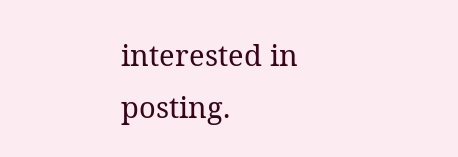interested in posting.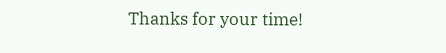Thanks for your time!